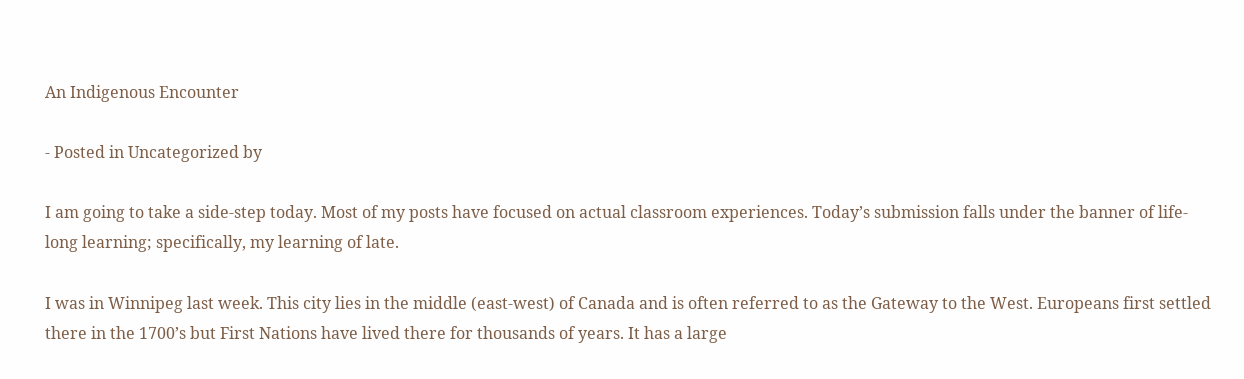An Indigenous Encounter

- Posted in Uncategorized by

I am going to take a side-step today. Most of my posts have focused on actual classroom experiences. Today’s submission falls under the banner of life-long learning; specifically, my learning of late.

I was in Winnipeg last week. This city lies in the middle (east-west) of Canada and is often referred to as the Gateway to the West. Europeans first settled there in the 1700’s but First Nations have lived there for thousands of years. It has a large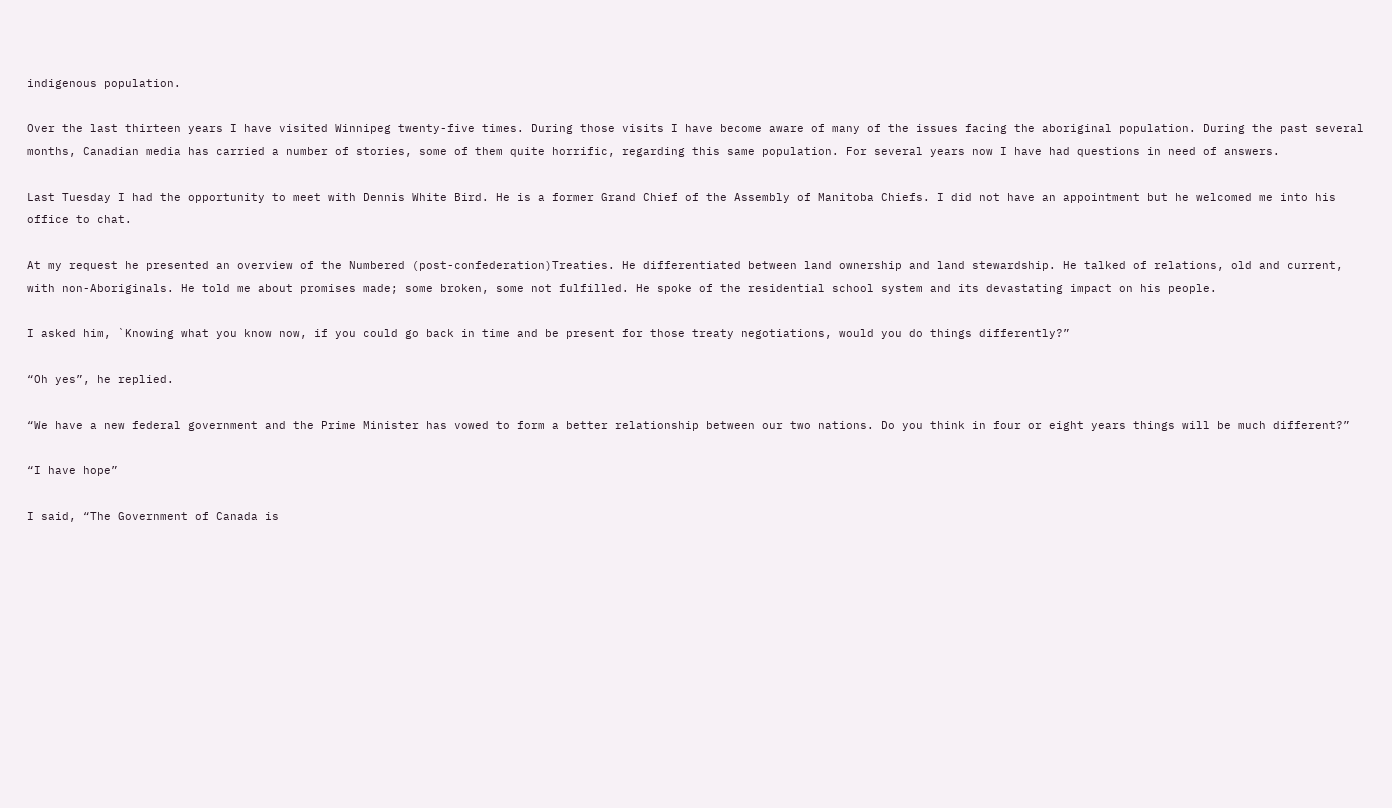indigenous population.

Over the last thirteen years I have visited Winnipeg twenty-five times. During those visits I have become aware of many of the issues facing the aboriginal population. During the past several months, Canadian media has carried a number of stories, some of them quite horrific, regarding this same population. For several years now I have had questions in need of answers.

Last Tuesday I had the opportunity to meet with Dennis White Bird. He is a former Grand Chief of the Assembly of Manitoba Chiefs. I did not have an appointment but he welcomed me into his office to chat.

At my request he presented an overview of the Numbered (post-confederation)Treaties. He differentiated between land ownership and land stewardship. He talked of relations, old and current, with non-Aboriginals. He told me about promises made; some broken, some not fulfilled. He spoke of the residential school system and its devastating impact on his people.

I asked him, `Knowing what you know now, if you could go back in time and be present for those treaty negotiations, would you do things differently?”

“Oh yes”, he replied.

“We have a new federal government and the Prime Minister has vowed to form a better relationship between our two nations. Do you think in four or eight years things will be much different?”

“I have hope”

I said, “The Government of Canada is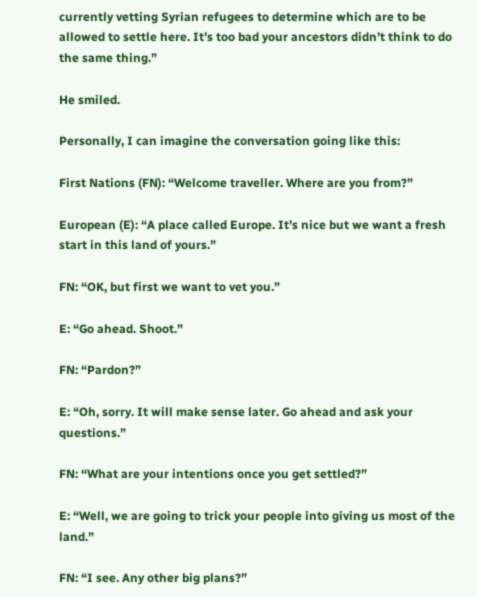currently vetting Syrian refugees to determine which are to be allowed to settle here. It’s too bad your ancestors didn’t think to do the same thing.”

He smiled.

Personally, I can imagine the conversation going like this:

First Nations (FN): “Welcome traveller. Where are you from?”

European (E): “A place called Europe. It’s nice but we want a fresh start in this land of yours.”

FN: “OK, but first we want to vet you.”

E: “Go ahead. Shoot.”

FN: “Pardon?”

E: “Oh, sorry. It will make sense later. Go ahead and ask your questions.”

FN: “What are your intentions once you get settled?”

E: “Well, we are going to trick your people into giving us most of the land.”

FN: “I see. Any other big plans?”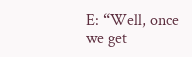E: “Well, once we get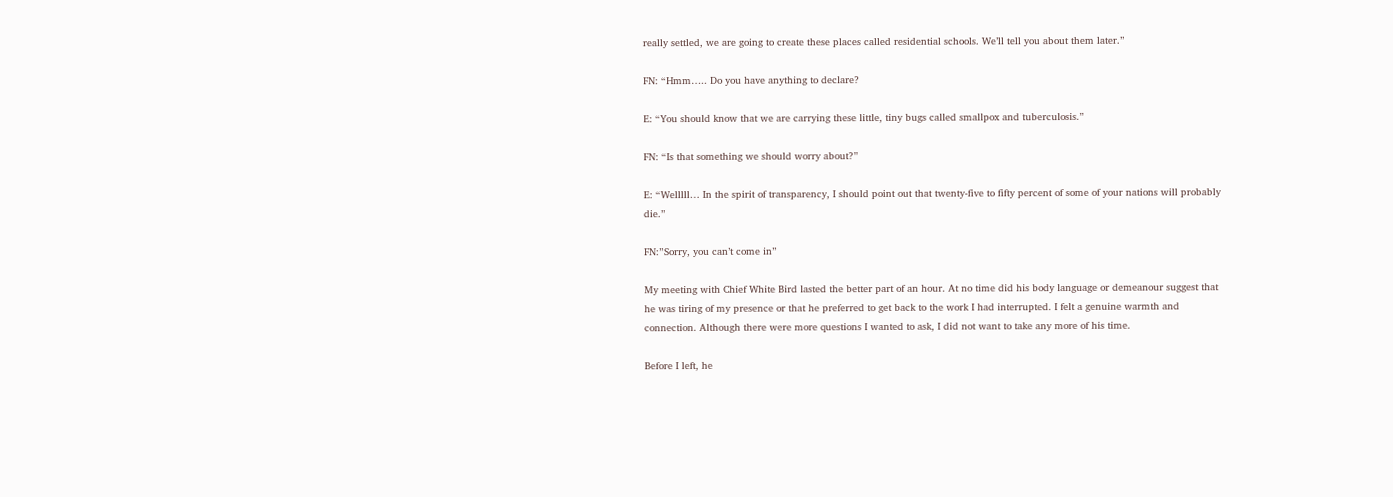really settled, we are going to create these places called residential schools. We’ll tell you about them later.”

FN: “Hmm….. Do you have anything to declare?

E: “You should know that we are carrying these little, tiny bugs called smallpox and tuberculosis.”

FN: “Is that something we should worry about?”

E: “Welllll… In the spirit of transparency, I should point out that twenty-five to fifty percent of some of your nations will probably die.”

FN:”Sorry, you can’t come in”

My meeting with Chief White Bird lasted the better part of an hour. At no time did his body language or demeanour suggest that he was tiring of my presence or that he preferred to get back to the work I had interrupted. I felt a genuine warmth and connection. Although there were more questions I wanted to ask, I did not want to take any more of his time.

Before I left, he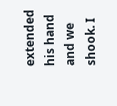extended his hand and we shook. I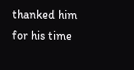thanked him for his time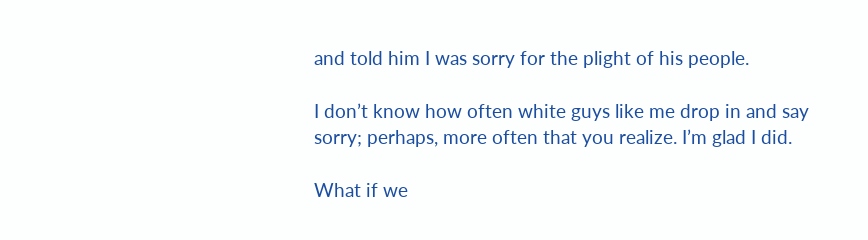and told him I was sorry for the plight of his people.

I don’t know how often white guys like me drop in and say sorry; perhaps, more often that you realize. I’m glad I did.

What if we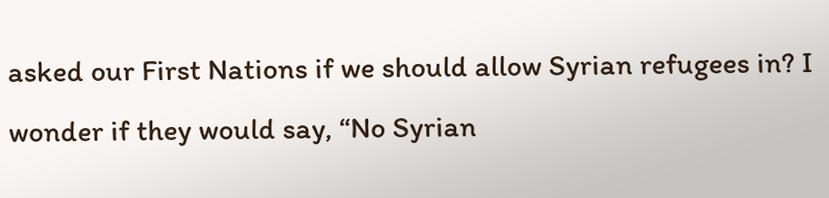asked our First Nations if we should allow Syrian refugees in? I wonder if they would say, “No Syrian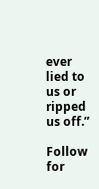ever lied to us or ripped us off.”

Follow for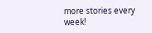more stories every week!